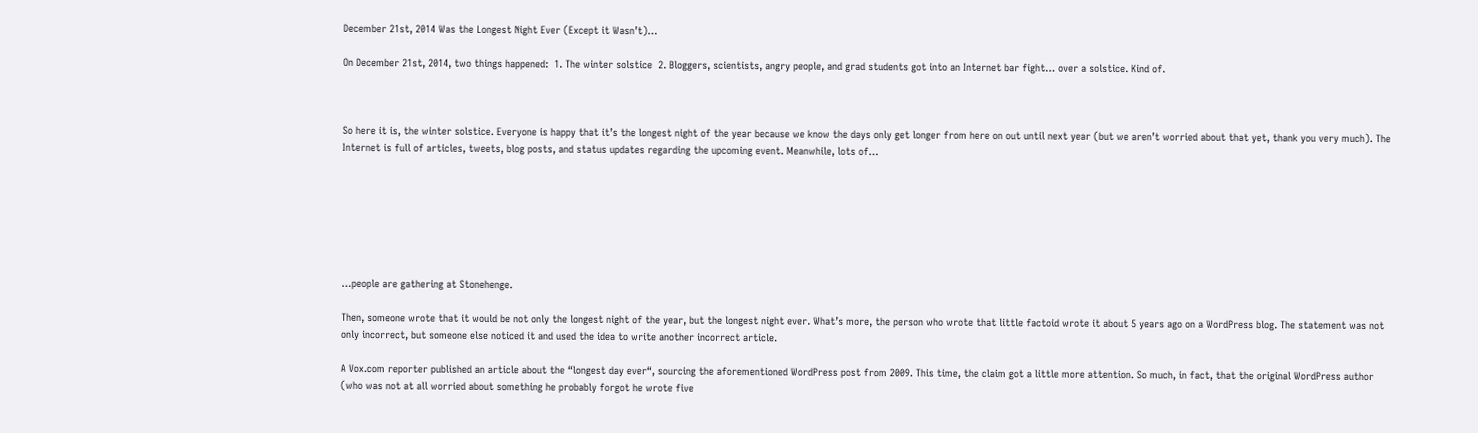December 21st, 2014 Was the Longest Night Ever (Except it Wasn’t)…

On December 21st, 2014, two things happened:  1. The winter solstice  2. Bloggers, scientists, angry people, and grad students got into an Internet bar fight… over a solstice. Kind of.



So here it is, the winter solstice. Everyone is happy that it’s the longest night of the year because we know the days only get longer from here on out until next year (but we aren’t worried about that yet, thank you very much). The Internet is full of articles, tweets, blog posts, and status updates regarding the upcoming event. Meanwhile, lots of…







…people are gathering at Stonehenge.

Then, someone wrote that it would be not only the longest night of the year, but the longest night ever. What’s more, the person who wrote that little factoid wrote it about 5 years ago on a WordPress blog. The statement was not only incorrect, but someone else noticed it and used the idea to write another incorrect article.

A Vox.com reporter published an article about the “longest day ever“, sourcing the aforementioned WordPress post from 2009. This time, the claim got a little more attention. So much, in fact, that the original WordPress author (who was not at all worried about something he probably forgot he wrote five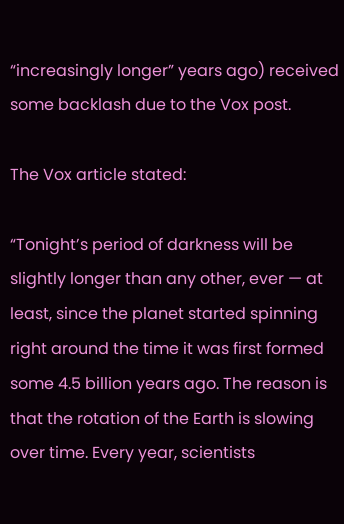“increasingly longer” years ago) received some backlash due to the Vox post.

The Vox article stated:

“Tonight’s period of darkness will be slightly longer than any other, ever — at least, since the planet started spinning right around the time it was first formed some 4.5 billion years ago. The reason is that the rotation of the Earth is slowing over time. Every year, scientists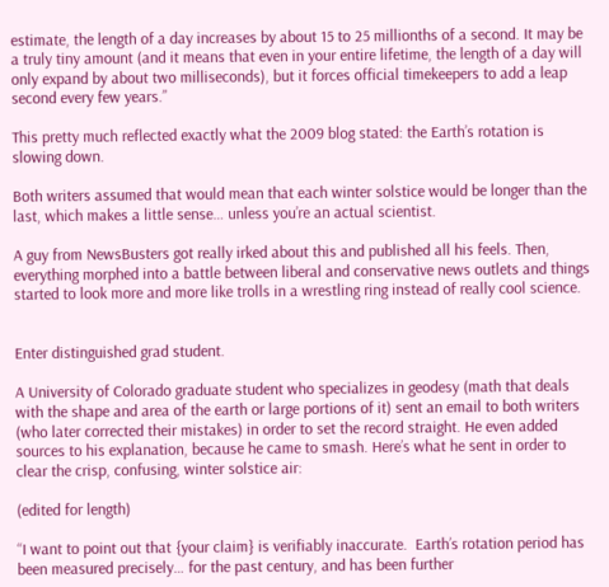estimate, the length of a day increases by about 15 to 25 millionths of a second. It may be a truly tiny amount (and it means that even in your entire lifetime, the length of a day will only expand by about two milliseconds), but it forces official timekeepers to add a leap second every few years.”

This pretty much reflected exactly what the 2009 blog stated: the Earth’s rotation is slowing down.

Both writers assumed that would mean that each winter solstice would be longer than the last, which makes a little sense… unless you’re an actual scientist.

A guy from NewsBusters got really irked about this and published all his feels. Then, everything morphed into a battle between liberal and conservative news outlets and things started to look more and more like trolls in a wrestling ring instead of really cool science.


Enter distinguished grad student.

A University of Colorado graduate student who specializes in geodesy (math that deals with the shape and area of the earth or large portions of it) sent an email to both writers (who later corrected their mistakes) in order to set the record straight. He even added sources to his explanation, because he came to smash. Here’s what he sent in order to clear the crisp, confusing, winter solstice air:

(edited for length)

“I want to point out that {your claim} is verifiably inaccurate.  Earth’s rotation period has been measured precisely… for the past century, and has been further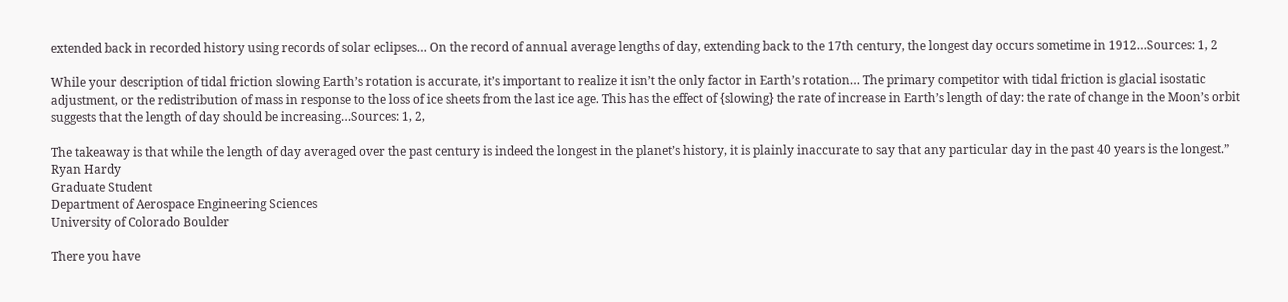extended back in recorded history using records of solar eclipses… On the record of annual average lengths of day, extending back to the 17th century, the longest day occurs sometime in 1912…Sources: 1, 2

While your description of tidal friction slowing Earth’s rotation is accurate, it’s important to realize it isn’t the only factor in Earth’s rotation… The primary competitor with tidal friction is glacial isostatic adjustment, or the redistribution of mass in response to the loss of ice sheets from the last ice age. This has the effect of {slowing} the rate of increase in Earth’s length of day: the rate of change in the Moon’s orbit suggests that the length of day should be increasing…Sources: 1, 2,

The takeaway is that while the length of day averaged over the past century is indeed the longest in the planet’s history, it is plainly inaccurate to say that any particular day in the past 40 years is the longest.”
Ryan Hardy
Graduate Student
Department of Aerospace Engineering Sciences
University of Colorado Boulder

There you have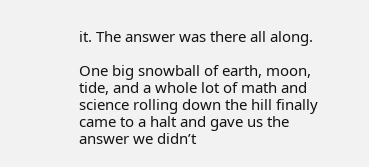it. The answer was there all along.

One big snowball of earth, moon, tide, and a whole lot of math and science rolling down the hill finally came to a halt and gave us the answer we didn’t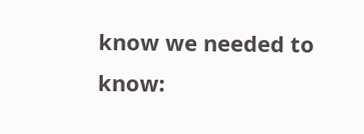know we needed to know: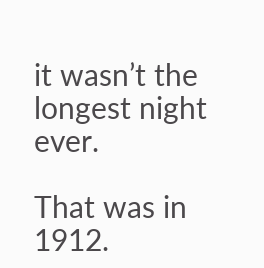it wasn’t the longest night ever.

That was in 1912.